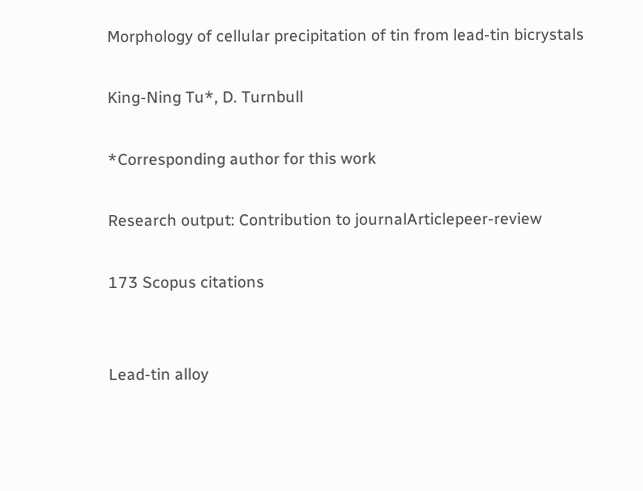Morphology of cellular precipitation of tin from lead-tin bicrystals

King-Ning Tu*, D. Turnbull

*Corresponding author for this work

Research output: Contribution to journalArticlepeer-review

173 Scopus citations


Lead-tin alloy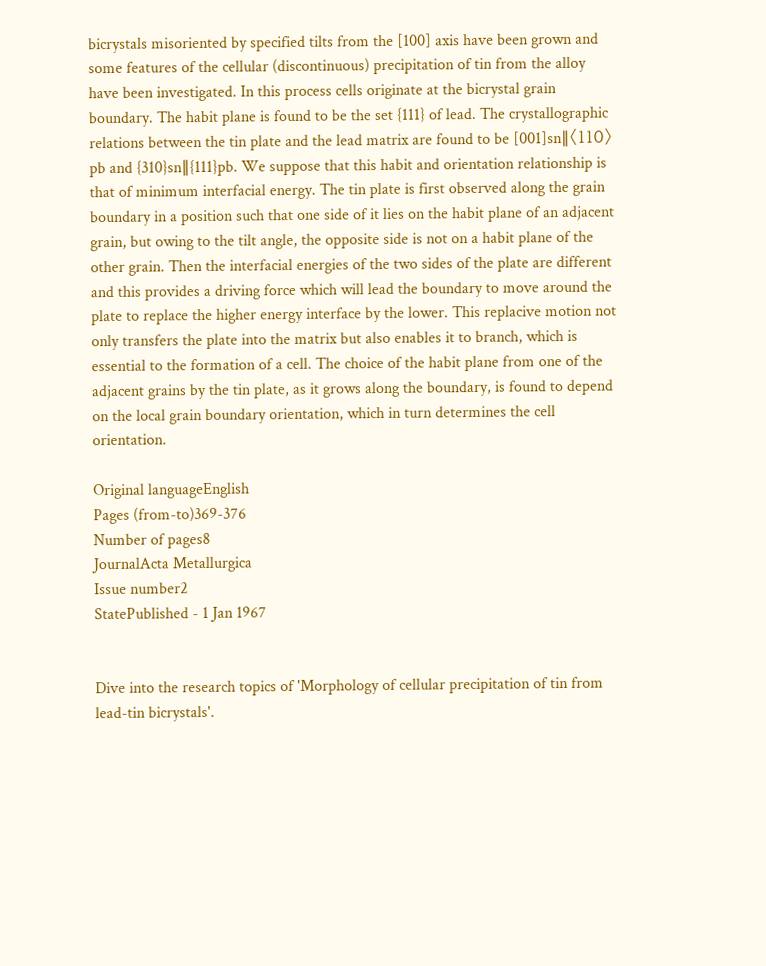bicrystals misoriented by specified tilts from the [100] axis have been grown and some features of the cellular (discontinuous) precipitation of tin from the alloy have been investigated. In this process cells originate at the bicrystal grain boundary. The habit plane is found to be the set {111} of lead. The crystallographic relations between the tin plate and the lead matrix are found to be [001]sn∥〈110〉pb and {310}sn∥{111}pb. We suppose that this habit and orientation relationship is that of minimum interfacial energy. The tin plate is first observed along the grain boundary in a position such that one side of it lies on the habit plane of an adjacent grain, but owing to the tilt angle, the opposite side is not on a habit plane of the other grain. Then the interfacial energies of the two sides of the plate are different and this provides a driving force which will lead the boundary to move around the plate to replace the higher energy interface by the lower. This replacive motion not only transfers the plate into the matrix but also enables it to branch, which is essential to the formation of a cell. The choice of the habit plane from one of the adjacent grains by the tin plate, as it grows along the boundary, is found to depend on the local grain boundary orientation, which in turn determines the cell orientation.

Original languageEnglish
Pages (from-to)369-376
Number of pages8
JournalActa Metallurgica
Issue number2
StatePublished - 1 Jan 1967


Dive into the research topics of 'Morphology of cellular precipitation of tin from lead-tin bicrystals'.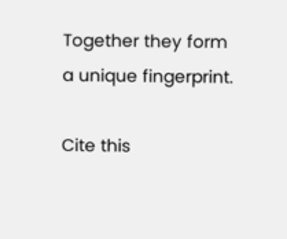Together they form a unique fingerprint.

Cite this